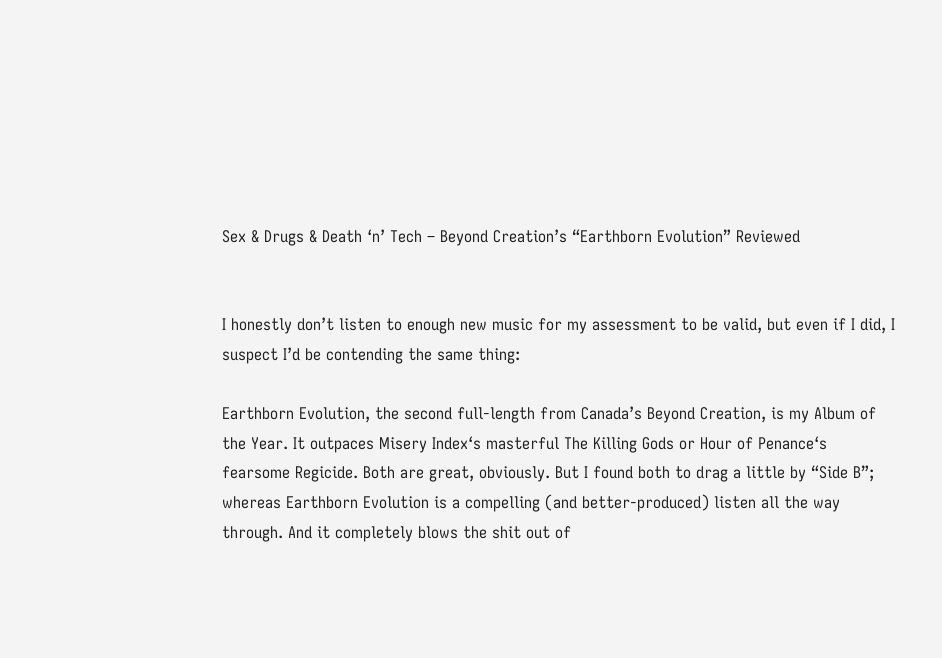Sex & Drugs & Death ‘n’ Tech – Beyond Creation’s “Earthborn Evolution” Reviewed


I honestly don’t listen to enough new music for my assessment to be valid, but even if I did, I suspect I’d be contending the same thing:

Earthborn Evolution, the second full-length from Canada’s Beyond Creation, is my Album of the Year. It outpaces Misery Index‘s masterful The Killing Gods or Hour of Penance‘s fearsome Regicide. Both are great, obviously. But I found both to drag a little by “Side B”; whereas Earthborn Evolution is a compelling (and better-produced) listen all the way through. And it completely blows the shit out of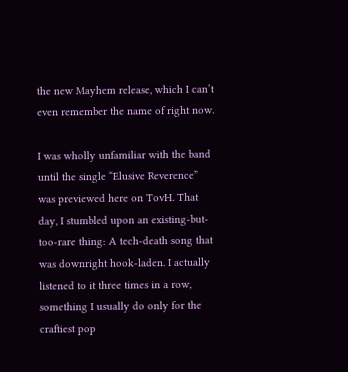the new Mayhem release, which I can’t even remember the name of right now.

I was wholly unfamiliar with the band until the single “Elusive Reverence” was previewed here on TovH. That day, I stumbled upon an existing-but-too-rare thing: A tech-death song that was downright hook-laden. I actually listened to it three times in a row, something I usually do only for the craftiest pop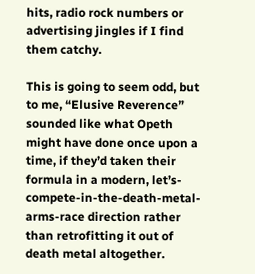hits, radio rock numbers or advertising jingles if I find them catchy.

This is going to seem odd, but to me, “Elusive Reverence” sounded like what Opeth might have done once upon a time, if they’d taken their formula in a modern, let’s-compete-in-the-death-metal-arms-race direction rather than retrofitting it out of death metal altogether.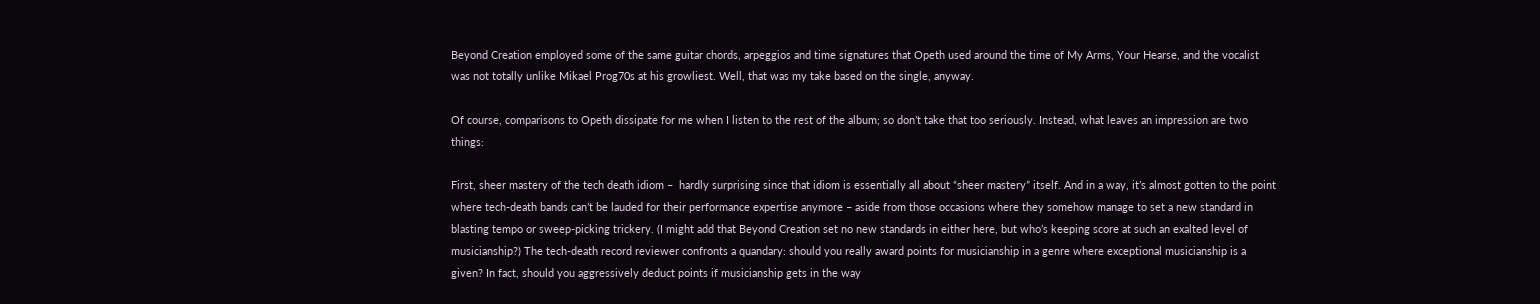Beyond Creation employed some of the same guitar chords, arpeggios and time signatures that Opeth used around the time of My Arms, Your Hearse, and the vocalist was not totally unlike Mikael Prog70s at his growliest. Well, that was my take based on the single, anyway.

Of course, comparisons to Opeth dissipate for me when I listen to the rest of the album; so don’t take that too seriously. Instead, what leaves an impression are two things:

First, sheer mastery of the tech death idiom –  hardly surprising since that idiom is essentially all about “sheer mastery” itself. And in a way, it’s almost gotten to the point where tech-death bands can’t be lauded for their performance expertise anymore – aside from those occasions where they somehow manage to set a new standard in blasting tempo or sweep-picking trickery. (I might add that Beyond Creation set no new standards in either here, but who’s keeping score at such an exalted level of musicianship?) The tech-death record reviewer confronts a quandary: should you really award points for musicianship in a genre where exceptional musicianship is a given? In fact, should you aggressively deduct points if musicianship gets in the way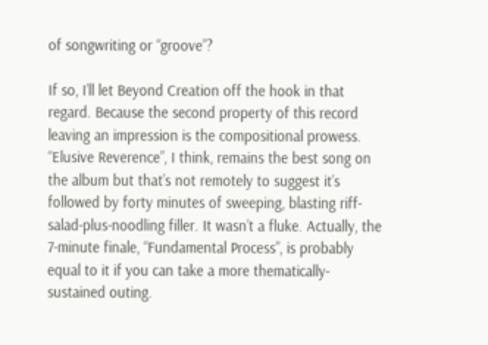of songwriting or “groove”?

If so, I’ll let Beyond Creation off the hook in that regard. Because the second property of this record leaving an impression is the compositional prowess. “Elusive Reverence”, I think, remains the best song on the album but that’s not remotely to suggest it’s followed by forty minutes of sweeping, blasting riff-salad-plus-noodling filler. It wasn’t a fluke. Actually, the 7-minute finale, “Fundamental Process”, is probably equal to it if you can take a more thematically-sustained outing.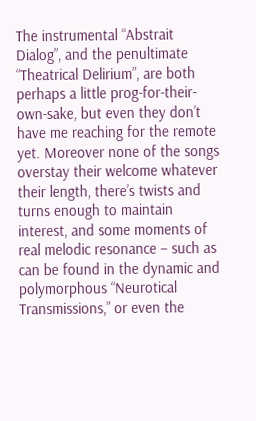The instrumental “Abstrait Dialog”, and the penultimate “Theatrical Delirium”, are both perhaps a little prog-for-their-own-sake, but even they don’t have me reaching for the remote yet. Moreover none of the songs overstay their welcome whatever their length, there’s twists and turns enough to maintain interest, and some moments of real melodic resonance – such as can be found in the dynamic and polymorphous “Neurotical Transmissions,” or even the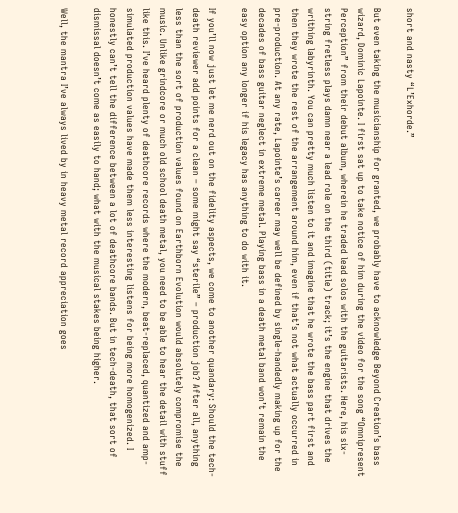short and nasty “L’Exhorde.”

But even taking the musicianship for granted, we probably have to acknowledge Beyond Creation’s bass wizard, Dominic Lapointe. I first sat up to take notice of him during the video for the song “Omnipresent Perception” from their debut album, wherein he traded lead solos with the guitarists. Here, his six-string fretless plays damn near a lead role on the third (title) track; it’s the engine that drives the writhing labyrinth. You can pretty much listen to it and imagine that he wrote the bass part first and then they wrote the rest of the arrangement around him, even if that’s not what actually occurred in pre-production. At any rate, Lapointe’s career may well be defined by single-handedly making up for the decades of bass guitar neglect in extreme metal. Playing bass in a death metal band won’t remain the easy option any longer if his legacy has anything to do with it.

If you’ll now just let me nerd out on the fidelity aspects, we come to another quandary: Should the tech-death reviewer add points for a clean – some might say “sterile” – production job? After all, anything less than the sort of production values found on Earthborn Evolution would absolutely compromise the music. Unlike grindcore or much old school death metal, you need to be able to hear the detail with stuff like this. I’ve heard plenty of deathcore records where the modern, beat-replaced, quantized and amp-simulated production values have made them less interesting listens for being more homogenized. I honestly can’t tell the difference between a lot of deathcore bands. But in tech-death, that sort of dismissal doesn’t come as easily to hand; what with the musical stakes being higher.

Well, the mantra I’ve always lived by in heavy metal record appreciation goes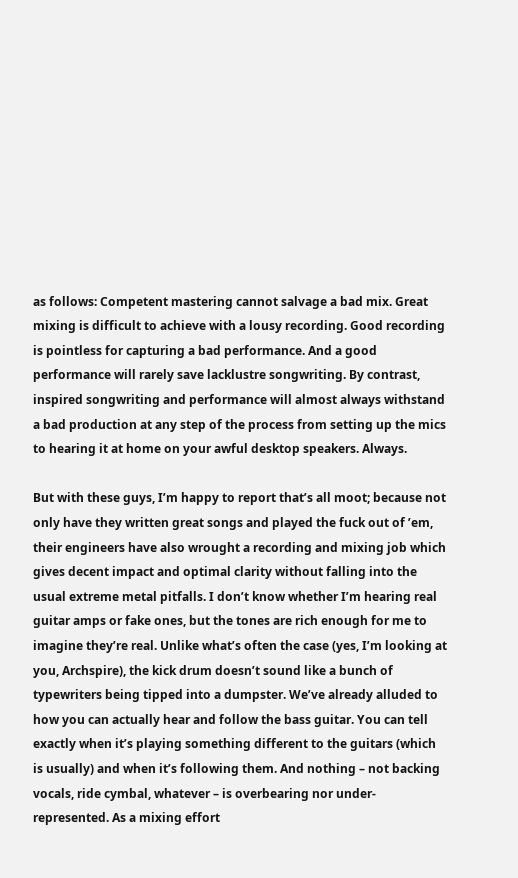as follows: Competent mastering cannot salvage a bad mix. Great mixing is difficult to achieve with a lousy recording. Good recording is pointless for capturing a bad performance. And a good performance will rarely save lacklustre songwriting. By contrast, inspired songwriting and performance will almost always withstand a bad production at any step of the process from setting up the mics to hearing it at home on your awful desktop speakers. Always.

But with these guys, I’m happy to report that’s all moot; because not only have they written great songs and played the fuck out of ’em, their engineers have also wrought a recording and mixing job which gives decent impact and optimal clarity without falling into the usual extreme metal pitfalls. I don’t know whether I’m hearing real guitar amps or fake ones, but the tones are rich enough for me to imagine they’re real. Unlike what’s often the case (yes, I’m looking at you, Archspire), the kick drum doesn’t sound like a bunch of typewriters being tipped into a dumpster. We’ve already alluded to how you can actually hear and follow the bass guitar. You can tell exactly when it’s playing something different to the guitars (which is usually) and when it’s following them. And nothing – not backing vocals, ride cymbal, whatever – is overbearing nor under-represented. As a mixing effort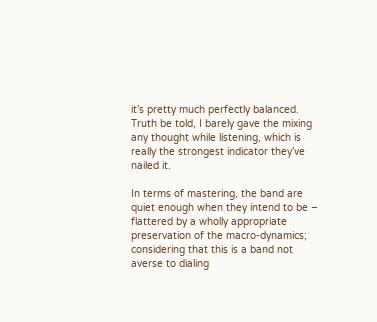it’s pretty much perfectly balanced. Truth be told, I barely gave the mixing any thought while listening, which is really the strongest indicator they’ve nailed it.

In terms of mastering, the band are quiet enough when they intend to be – flattered by a wholly appropriate preservation of the macro-dynamics; considering that this is a band not averse to dialing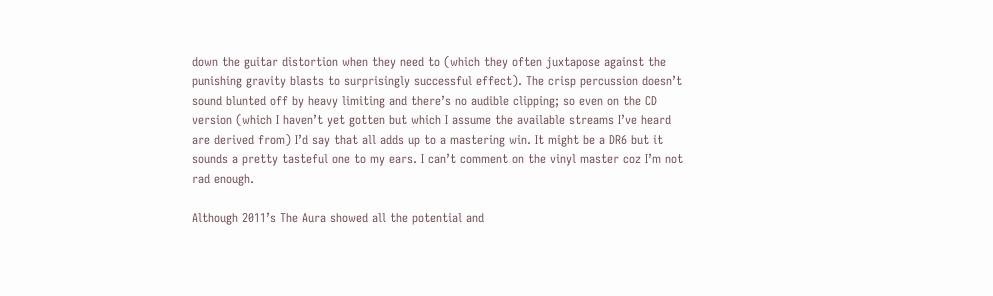down the guitar distortion when they need to (which they often juxtapose against the punishing gravity blasts to surprisingly successful effect). The crisp percussion doesn’t sound blunted off by heavy limiting and there’s no audible clipping; so even on the CD version (which I haven’t yet gotten but which I assume the available streams I’ve heard are derived from) I’d say that all adds up to a mastering win. It might be a DR6 but it sounds a pretty tasteful one to my ears. I can’t comment on the vinyl master coz I’m not rad enough.

Although 2011’s The Aura showed all the potential and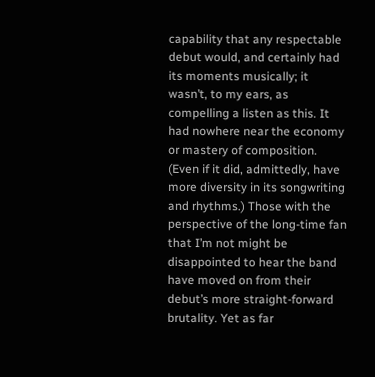capability that any respectable debut would, and certainly had its moments musically; it wasn’t, to my ears, as compelling a listen as this. It had nowhere near the economy or mastery of composition. (Even if it did, admittedly, have more diversity in its songwriting and rhythms.) Those with the perspective of the long-time fan that I’m not might be disappointed to hear the band have moved on from their debut’s more straight-forward brutality. Yet as far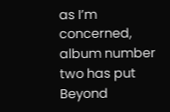as I’m concerned, album number two has put Beyond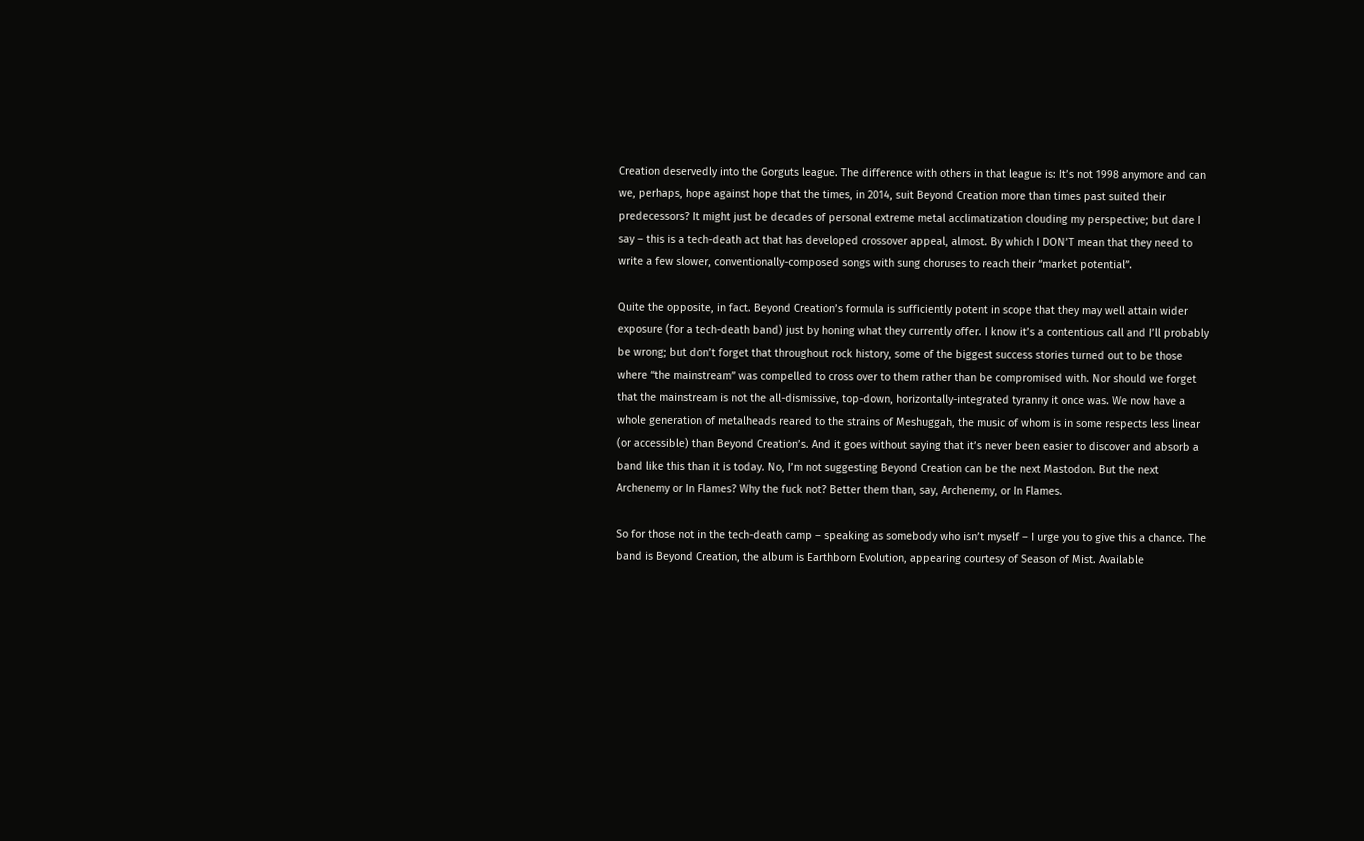Creation deservedly into the Gorguts league. The difference with others in that league is: It’s not 1998 anymore and can we, perhaps, hope against hope that the times, in 2014, suit Beyond Creation more than times past suited their predecessors? It might just be decades of personal extreme metal acclimatization clouding my perspective; but dare I say – this is a tech-death act that has developed crossover appeal, almost. By which I DON’T mean that they need to write a few slower, conventionally-composed songs with sung choruses to reach their “market potential”.

Quite the opposite, in fact. Beyond Creation’s formula is sufficiently potent in scope that they may well attain wider exposure (for a tech-death band) just by honing what they currently offer. I know it’s a contentious call and I’ll probably be wrong; but don’t forget that throughout rock history, some of the biggest success stories turned out to be those where “the mainstream” was compelled to cross over to them rather than be compromised with. Nor should we forget that the mainstream is not the all-dismissive, top-down, horizontally-integrated tyranny it once was. We now have a whole generation of metalheads reared to the strains of Meshuggah, the music of whom is in some respects less linear (or accessible) than Beyond Creation’s. And it goes without saying that it’s never been easier to discover and absorb a band like this than it is today. No, I’m not suggesting Beyond Creation can be the next Mastodon. But the next Archenemy or In Flames? Why the fuck not? Better them than, say, Archenemy, or In Flames.

So for those not in the tech-death camp – speaking as somebody who isn’t myself – I urge you to give this a chance. The band is Beyond Creation, the album is Earthborn Evolution, appearing courtesy of Season of Mist. Available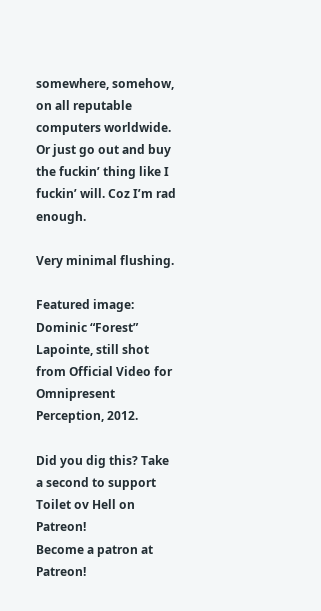somewhere, somehow, on all reputable computers worldwide. Or just go out and buy the fuckin’ thing like I fuckin’ will. Coz I’m rad enough.

Very minimal flushing.

Featured image: Dominic “Forest” Lapointe, still shot from Official Video for Omnipresent Perception, 2012.

Did you dig this? Take a second to support Toilet ov Hell on Patreon!
Become a patron at Patreon!